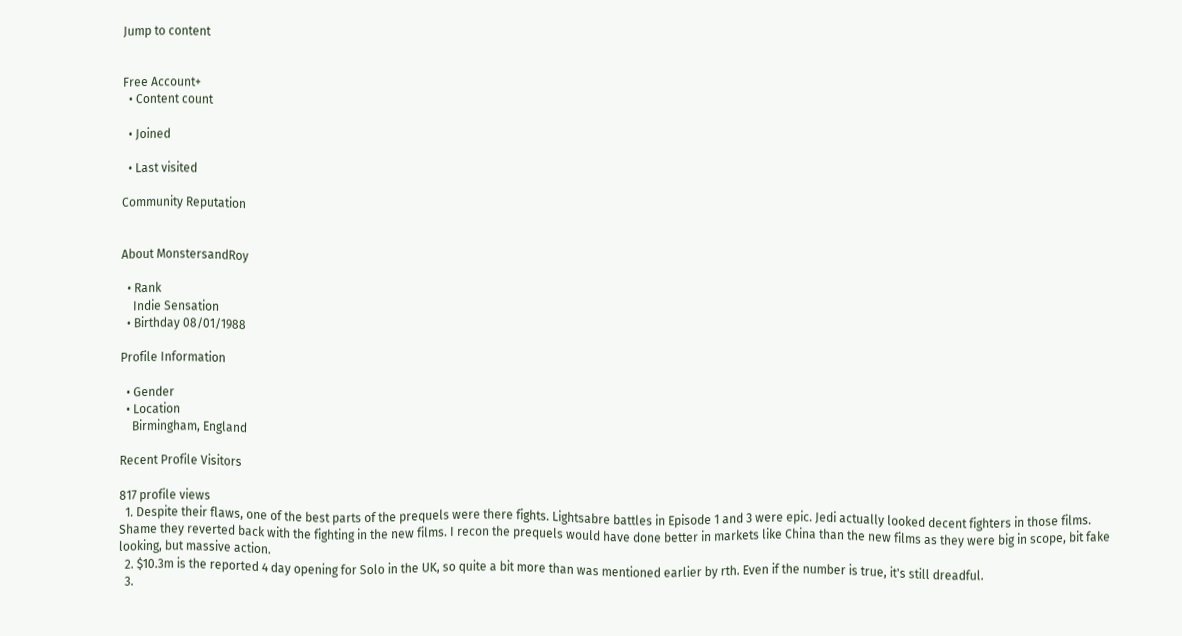Jump to content


Free Account+
  • Content count

  • Joined

  • Last visited

Community Reputation


About MonstersandRoy

  • Rank
    Indie Sensation
  • Birthday 08/01/1988

Profile Information

  • Gender
  • Location
    Birmingham, England

Recent Profile Visitors

817 profile views
  1. Despite their flaws, one of the best parts of the prequels were there fights. Lightsabre battles in Episode 1 and 3 were epic. Jedi actually looked decent fighters in those films. Shame they reverted back with the fighting in the new films. I recon the prequels would have done better in markets like China than the new films as they were big in scope, bit fake looking, but massive action.
  2. $10.3m is the reported 4 day opening for Solo in the UK, so quite a bit more than was mentioned earlier by rth. Even if the number is true, it's still dreadful.
  3.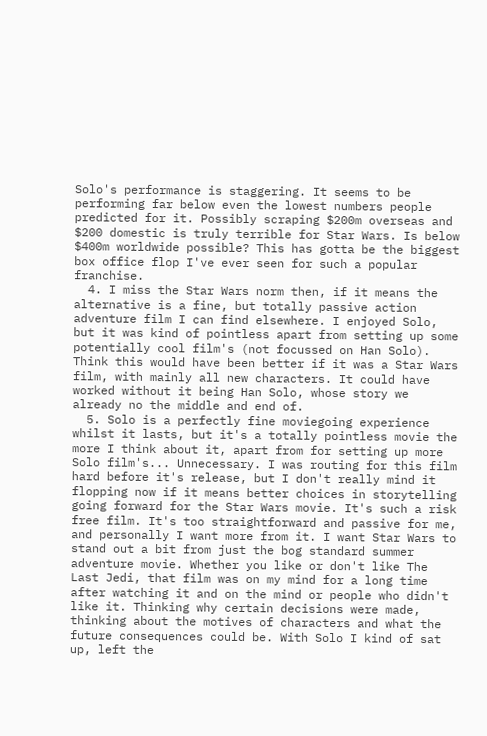Solo's performance is staggering. It seems to be performing far below even the lowest numbers people predicted for it. Possibly scraping $200m overseas and $200 domestic is truly terrible for Star Wars. Is below $400m worldwide possible? This has gotta be the biggest box office flop I've ever seen for such a popular franchise.
  4. I miss the Star Wars norm then, if it means the alternative is a fine, but totally passive action adventure film I can find elsewhere. I enjoyed Solo, but it was kind of pointless apart from setting up some potentially cool film's (not focussed on Han Solo). Think this would have been better if it was a Star Wars film, with mainly all new characters. It could have worked without it being Han Solo, whose story we already no the middle and end of.
  5. Solo is a perfectly fine moviegoing experience whilst it lasts, but it's a totally pointless movie the more I think about it, apart from for setting up more Solo film's... Unnecessary. I was routing for this film hard before it's release, but I don't really mind it flopping now if it means better choices in storytelling going forward for the Star Wars movie. It's such a risk free film. It's too straightforward and passive for me, and personally I want more from it. I want Star Wars to stand out a bit from just the bog standard summer adventure movie. Whether you like or don't like The Last Jedi, that film was on my mind for a long time after watching it and on the mind or people who didn't like it. Thinking why certain decisions were made, thinking about the motives of characters and what the future consequences could be. With Solo I kind of sat up, left the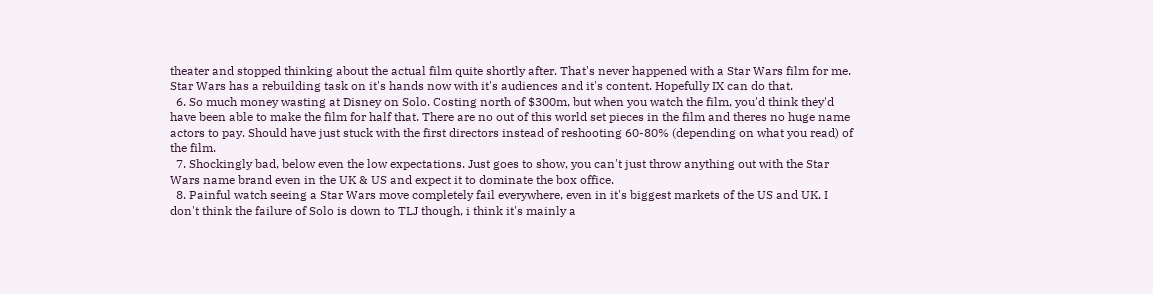theater and stopped thinking about the actual film quite shortly after. That's never happened with a Star Wars film for me. Star Wars has a rebuilding task on it's hands now with it's audiences and it's content. Hopefully IX can do that.
  6. So much money wasting at Disney on Solo. Costing north of $300m, but when you watch the film, you'd think they'd have been able to make the film for half that. There are no out of this world set pieces in the film and theres no huge name actors to pay. Should have just stuck with the first directors instead of reshooting 60-80% (depending on what you read) of the film.
  7. Shockingly bad, below even the low expectations. Just goes to show, you can't just throw anything out with the Star Wars name brand even in the UK & US and expect it to dominate the box office.
  8. Painful watch seeing a Star Wars move completely fail everywhere, even in it's biggest markets of the US and UK. I don't think the failure of Solo is down to TLJ though, i think it's mainly a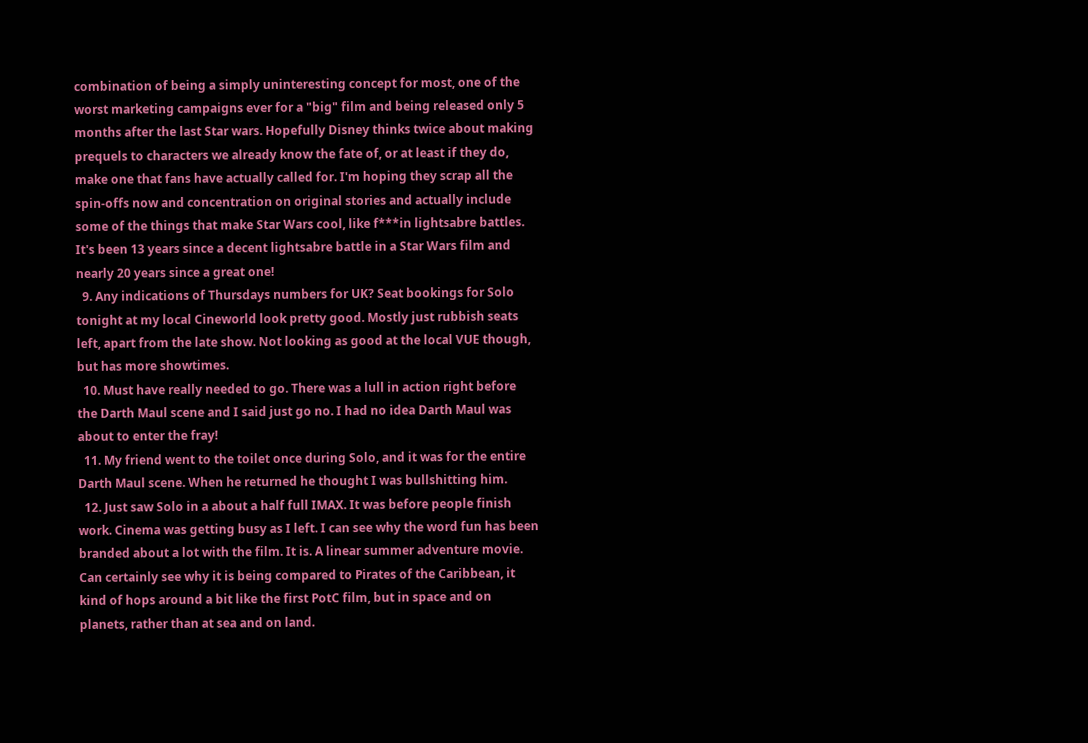combination of being a simply uninteresting concept for most, one of the worst marketing campaigns ever for a "big" film and being released only 5 months after the last Star wars. Hopefully Disney thinks twice about making prequels to characters we already know the fate of, or at least if they do, make one that fans have actually called for. I'm hoping they scrap all the spin-offs now and concentration on original stories and actually include some of the things that make Star Wars cool, like f***in lightsabre battles. It's been 13 years since a decent lightsabre battle in a Star Wars film and nearly 20 years since a great one!
  9. Any indications of Thursdays numbers for UK? Seat bookings for Solo tonight at my local Cineworld look pretty good. Mostly just rubbish seats left, apart from the late show. Not looking as good at the local VUE though, but has more showtimes.
  10. Must have really needed to go. There was a lull in action right before the Darth Maul scene and I said just go no. I had no idea Darth Maul was about to enter the fray!
  11. My friend went to the toilet once during Solo, and it was for the entire Darth Maul scene. When he returned he thought I was bullshitting him.
  12. Just saw Solo in a about a half full IMAX. It was before people finish work. Cinema was getting busy as I left. I can see why the word fun has been branded about a lot with the film. It is. A linear summer adventure movie. Can certainly see why it is being compared to Pirates of the Caribbean, it kind of hops around a bit like the first PotC film, but in space and on planets, rather than at sea and on land.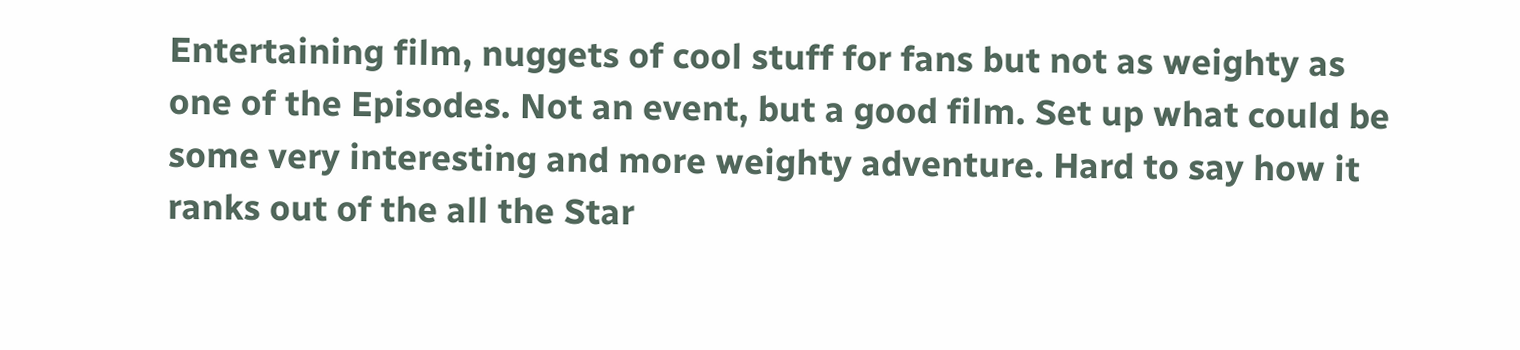Entertaining film, nuggets of cool stuff for fans but not as weighty as one of the Episodes. Not an event, but a good film. Set up what could be some very interesting and more weighty adventure. Hard to say how it ranks out of the all the Star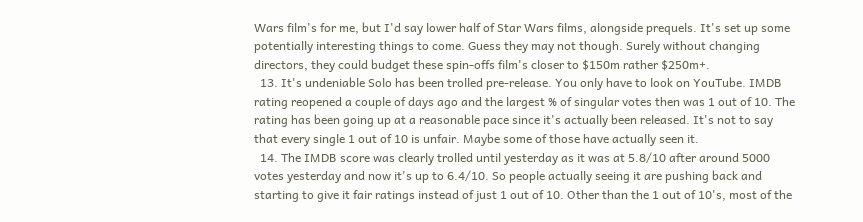Wars film's for me, but I'd say lower half of Star Wars films, alongside prequels. It's set up some potentially interesting things to come. Guess they may not though. Surely without changing directors, they could budget these spin-offs film's closer to $150m rather $250m+.
  13. It's undeniable Solo has been trolled pre-release. You only have to look on YouTube. IMDB rating reopened a couple of days ago and the largest % of singular votes then was 1 out of 10. The rating has been going up at a reasonable pace since it's actually been released. It's not to say that every single 1 out of 10 is unfair. Maybe some of those have actually seen it.
  14. The IMDB score was clearly trolled until yesterday as it was at 5.8/10 after around 5000 votes yesterday and now it's up to 6.4/10. So people actually seeing it are pushing back and starting to give it fair ratings instead of just 1 out of 10. Other than the 1 out of 10's, most of the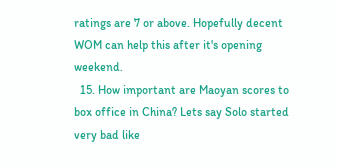ratings are 7 or above. Hopefully decent WOM can help this after it's opening weekend.
  15. How important are Maoyan scores to box office in China? Lets say Solo started very bad like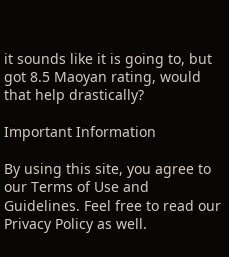it sounds like it is going to, but got 8.5 Maoyan rating, would that help drastically?

Important Information

By using this site, you agree to our Terms of Use and Guidelines. Feel free to read our Privacy Policy as well.